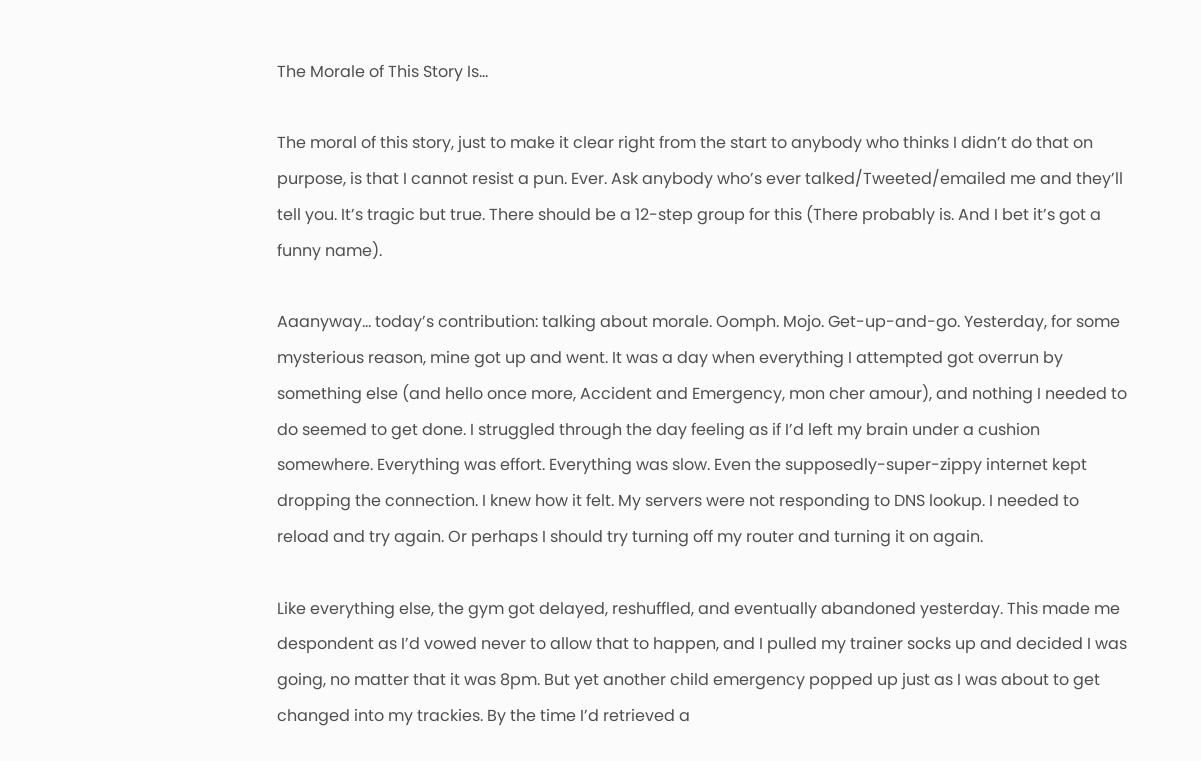The Morale of This Story Is…

The moral of this story, just to make it clear right from the start to anybody who thinks I didn’t do that on purpose, is that I cannot resist a pun. Ever. Ask anybody who’s ever talked/Tweeted/emailed me and they’ll tell you. It’s tragic but true. There should be a 12-step group for this (There probably is. And I bet it’s got a funny name).

Aaanyway… today’s contribution: talking about morale. Oomph. Mojo. Get-up-and-go. Yesterday, for some mysterious reason, mine got up and went. It was a day when everything I attempted got overrun by something else (and hello once more, Accident and Emergency, mon cher amour), and nothing I needed to do seemed to get done. I struggled through the day feeling as if I’d left my brain under a cushion somewhere. Everything was effort. Everything was slow. Even the supposedly-super-zippy internet kept dropping the connection. I knew how it felt. My servers were not responding to DNS lookup. I needed to reload and try again. Or perhaps I should try turning off my router and turning it on again.

Like everything else, the gym got delayed, reshuffled, and eventually abandoned yesterday. This made me despondent as I’d vowed never to allow that to happen, and I pulled my trainer socks up and decided I was going, no matter that it was 8pm. But yet another child emergency popped up just as I was about to get changed into my trackies. By the time I’d retrieved a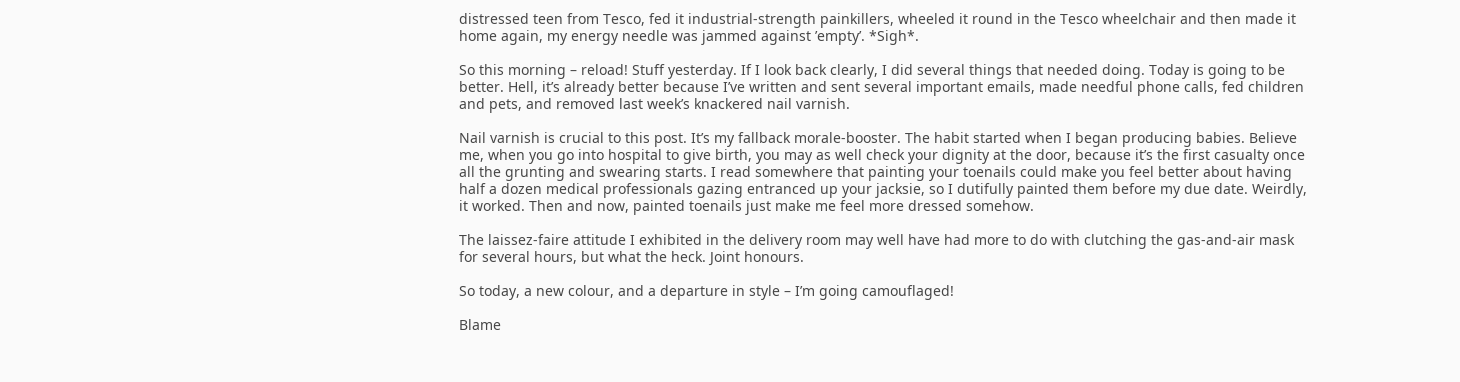distressed teen from Tesco, fed it industrial-strength painkillers, wheeled it round in the Tesco wheelchair and then made it home again, my energy needle was jammed against ’empty’. *Sigh*.

So this morning – reload! Stuff yesterday. If I look back clearly, I did several things that needed doing. Today is going to be better. Hell, it’s already better because I’ve written and sent several important emails, made needful phone calls, fed children and pets, and removed last week’s knackered nail varnish.

Nail varnish is crucial to this post. It’s my fallback morale-booster. The habit started when I began producing babies. Believe me, when you go into hospital to give birth, you may as well check your dignity at the door, because it’s the first casualty once all the grunting and swearing starts. I read somewhere that painting your toenails could make you feel better about having half a dozen medical professionals gazing entranced up your jacksie, so I dutifully painted them before my due date. Weirdly, it worked. Then and now, painted toenails just make me feel more dressed somehow.

The laissez-faire attitude I exhibited in the delivery room may well have had more to do with clutching the gas-and-air mask for several hours, but what the heck. Joint honours.

So today, a new colour, and a departure in style – I’m going camouflaged!

Blame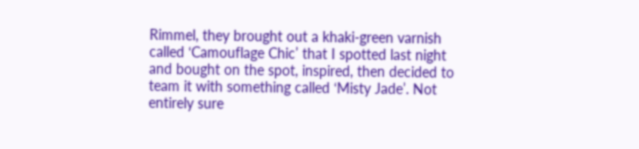Rimmel, they brought out a khaki-green varnish called ‘Camouflage Chic’ that I spotted last night and bought on the spot, inspired, then decided to team it with something called ‘Misty Jade’. Not entirely sure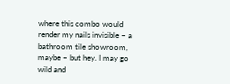where this combo would render my nails invisible – a bathroom tile showroom, maybe – but hey. I may go wild and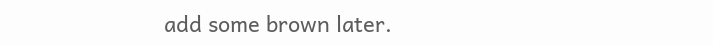add some brown later.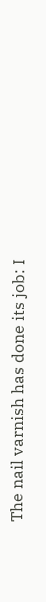The nail varnish has done its job: I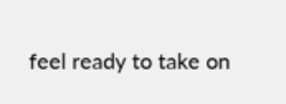feel ready to take on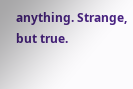anything. Strange, but true.